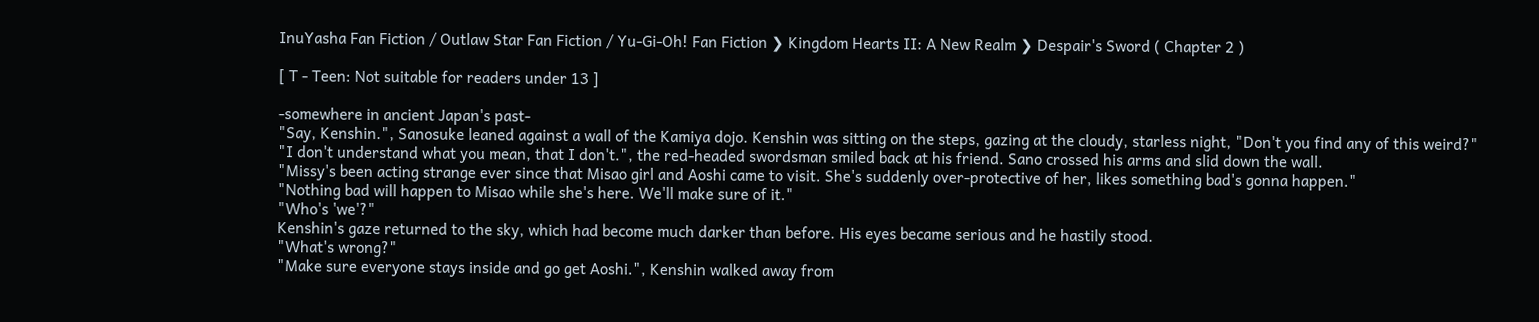InuYasha Fan Fiction / Outlaw Star Fan Fiction / Yu-Gi-Oh! Fan Fiction ❯ Kingdom Hearts II: A New Realm ❯ Despair's Sword ( Chapter 2 )

[ T - Teen: Not suitable for readers under 13 ]

-somewhere in ancient Japan's past-
"Say, Kenshin.", Sanosuke leaned against a wall of the Kamiya dojo. Kenshin was sitting on the steps, gazing at the cloudy, starless night, "Don't you find any of this weird?"
"I don't understand what you mean, that I don't.", the red-headed swordsman smiled back at his friend. Sano crossed his arms and slid down the wall.
"Missy's been acting strange ever since that Misao girl and Aoshi came to visit. She's suddenly over-protective of her, likes something bad's gonna happen."
"Nothing bad will happen to Misao while she's here. We'll make sure of it."
"Who's 'we'?"
Kenshin's gaze returned to the sky, which had become much darker than before. His eyes became serious and he hastily stood.
"What's wrong?"
"Make sure everyone stays inside and go get Aoshi.", Kenshin walked away from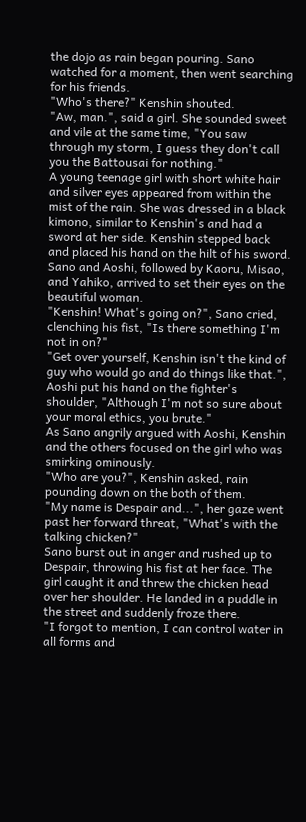the dojo as rain began pouring. Sano watched for a moment, then went searching for his friends.
"Who's there?" Kenshin shouted.
"Aw, man.", said a girl. She sounded sweet and vile at the same time, "You saw through my storm, I guess they don't call you the Battousai for nothing."
A young teenage girl with short white hair and silver eyes appeared from within the mist of the rain. She was dressed in a black kimono, similar to Kenshin's and had a sword at her side. Kenshin stepped back and placed his hand on the hilt of his sword. Sano and Aoshi, followed by Kaoru, Misao, and Yahiko, arrived to set their eyes on the beautiful woman.
"Kenshin! What's going on?", Sano cried, clenching his fist, "Is there something I'm not in on?"
"Get over yourself, Kenshin isn't the kind of guy who would go and do things like that.", Aoshi put his hand on the fighter's shoulder, "Although I'm not so sure about your moral ethics, you brute."
As Sano angrily argued with Aoshi, Kenshin and the others focused on the girl who was smirking ominously.
"Who are you?", Kenshin asked, rain pounding down on the both of them.
"My name is Despair and...", her gaze went past her forward threat, "What's with the talking chicken?"
Sano burst out in anger and rushed up to Despair, throwing his fist at her face. The girl caught it and threw the chicken head over her shoulder. He landed in a puddle in the street and suddenly froze there.
"I forgot to mention, I can control water in all forms and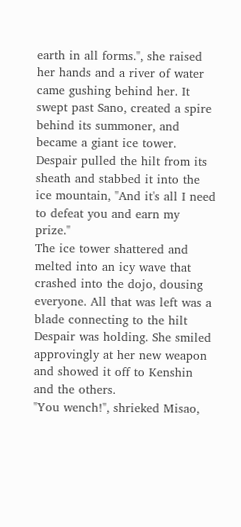earth in all forms.", she raised her hands and a river of water came gushing behind her. It swept past Sano, created a spire behind its summoner, and became a giant ice tower. Despair pulled the hilt from its sheath and stabbed it into the ice mountain, "And it's all I need to defeat you and earn my prize."
The ice tower shattered and melted into an icy wave that crashed into the dojo, dousing everyone. All that was left was a blade connecting to the hilt Despair was holding. She smiled approvingly at her new weapon and showed it off to Kenshin and the others.
"You wench!", shrieked Misao,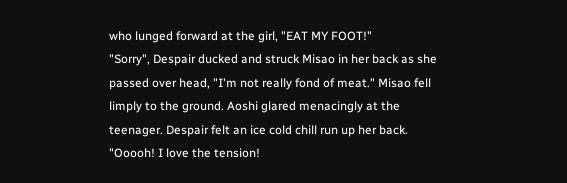who lunged forward at the girl, "EAT MY FOOT!"
"Sorry", Despair ducked and struck Misao in her back as she passed over head, "I'm not really fond of meat." Misao fell limply to the ground. Aoshi glared menacingly at the teenager. Despair felt an ice cold chill run up her back.
"Ooooh! I love the tension!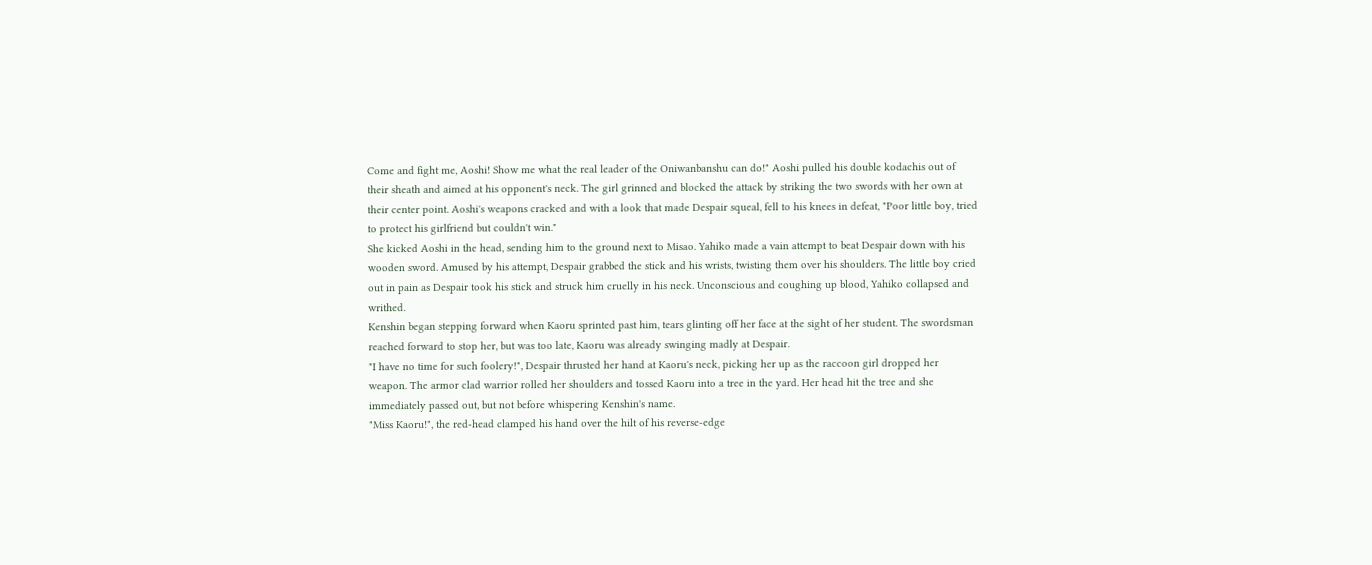Come and fight me, Aoshi! Show me what the real leader of the Oniwanbanshu can do!" Aoshi pulled his double kodachis out of their sheath and aimed at his opponent's neck. The girl grinned and blocked the attack by striking the two swords with her own at their center point. Aoshi's weapons cracked and with a look that made Despair squeal, fell to his knees in defeat, "Poor little boy, tried to protect his girlfriend but couldn't win."
She kicked Aoshi in the head, sending him to the ground next to Misao. Yahiko made a vain attempt to beat Despair down with his wooden sword. Amused by his attempt, Despair grabbed the stick and his wrists, twisting them over his shoulders. The little boy cried out in pain as Despair took his stick and struck him cruelly in his neck. Unconscious and coughing up blood, Yahiko collapsed and writhed.
Kenshin began stepping forward when Kaoru sprinted past him, tears glinting off her face at the sight of her student. The swordsman reached forward to stop her, but was too late, Kaoru was already swinging madly at Despair.
"I have no time for such foolery!", Despair thrusted her hand at Kaoru's neck, picking her up as the raccoon girl dropped her weapon. The armor clad warrior rolled her shoulders and tossed Kaoru into a tree in the yard. Her head hit the tree and she immediately passed out, but not before whispering Kenshin's name.
"Miss Kaoru!", the red-head clamped his hand over the hilt of his reverse-edge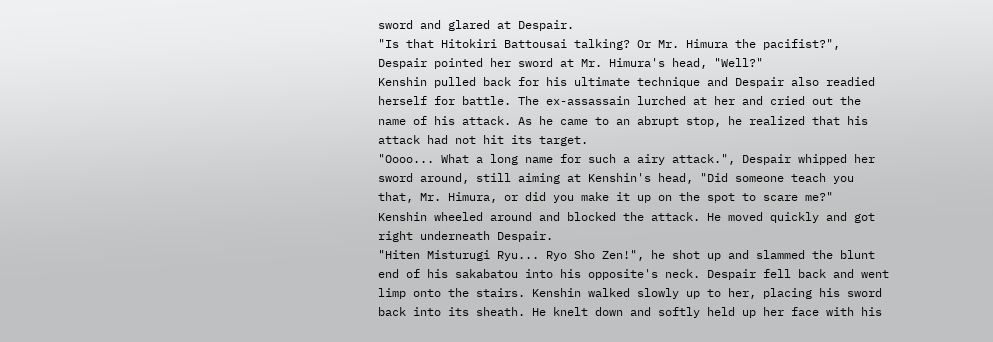sword and glared at Despair.
"Is that Hitokiri Battousai talking? Or Mr. Himura the pacifist?", Despair pointed her sword at Mr. Himura's head, "Well?"
Kenshin pulled back for his ultimate technique and Despair also readied herself for battle. The ex-assassain lurched at her and cried out the name of his attack. As he came to an abrupt stop, he realized that his attack had not hit its target.
"Oooo... What a long name for such a airy attack.", Despair whipped her sword around, still aiming at Kenshin's head, "Did someone teach you that, Mr. Himura, or did you make it up on the spot to scare me?"
Kenshin wheeled around and blocked the attack. He moved quickly and got right underneath Despair.
"Hiten Misturugi Ryu... Ryo Sho Zen!", he shot up and slammed the blunt end of his sakabatou into his opposite's neck. Despair fell back and went limp onto the stairs. Kenshin walked slowly up to her, placing his sword back into its sheath. He knelt down and softly held up her face with his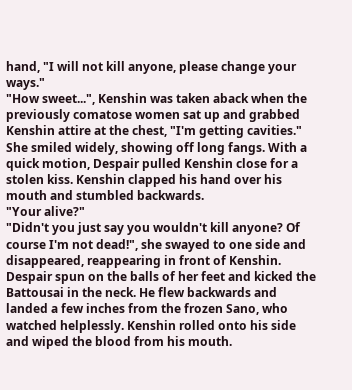hand, "I will not kill anyone, please change your ways."
"How sweet...", Kenshin was taken aback when the previously comatose women sat up and grabbed Kenshin attire at the chest, "I'm getting cavities." She smiled widely, showing off long fangs. With a quick motion, Despair pulled Kenshin close for a stolen kiss. Kenshin clapped his hand over his mouth and stumbled backwards.
"Your alive?"
"Didn't you just say you wouldn't kill anyone? Of course I'm not dead!", she swayed to one side and disappeared, reappearing in front of Kenshin. Despair spun on the balls of her feet and kicked the Battousai in the neck. He flew backwards and landed a few inches from the frozen Sano, who watched helplessly. Kenshin rolled onto his side and wiped the blood from his mouth.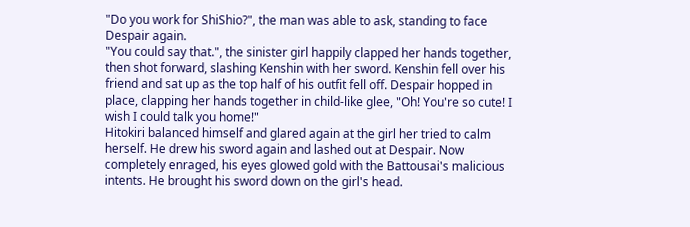"Do you work for ShiShio?", the man was able to ask, standing to face Despair again.
"You could say that.", the sinister girl happily clapped her hands together, then shot forward, slashing Kenshin with her sword. Kenshin fell over his friend and sat up as the top half of his outfit fell off. Despair hopped in place, clapping her hands together in child-like glee, "Oh! You're so cute! I wish I could talk you home!"
Hitokiri balanced himself and glared again at the girl her tried to calm herself. He drew his sword again and lashed out at Despair. Now completely enraged, his eyes glowed gold with the Battousai's malicious intents. He brought his sword down on the girl's head.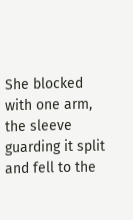She blocked with one arm, the sleeve guarding it split and fell to the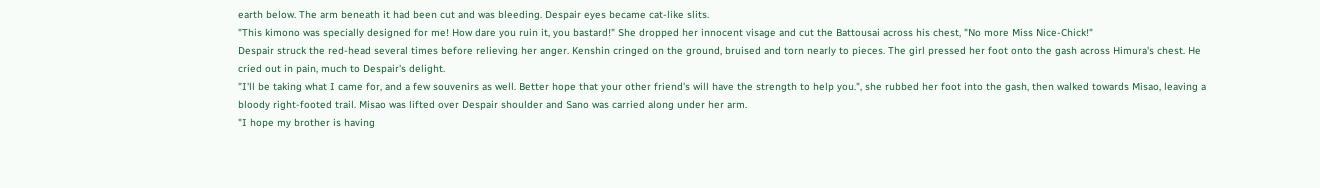earth below. The arm beneath it had been cut and was bleeding. Despair eyes became cat-like slits.
"This kimono was specially designed for me! How dare you ruin it, you bastard!" She dropped her innocent visage and cut the Battousai across his chest, "No more Miss Nice-Chick!"
Despair struck the red-head several times before relieving her anger. Kenshin cringed on the ground, bruised and torn nearly to pieces. The girl pressed her foot onto the gash across Himura's chest. He cried out in pain, much to Despair's delight.
"I'll be taking what I came for, and a few souvenirs as well. Better hope that your other friend's will have the strength to help you.", she rubbed her foot into the gash, then walked towards Misao, leaving a bloody right-footed trail. Misao was lifted over Despair shoulder and Sano was carried along under her arm.
"I hope my brother is having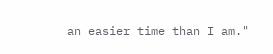an easier time than I am."